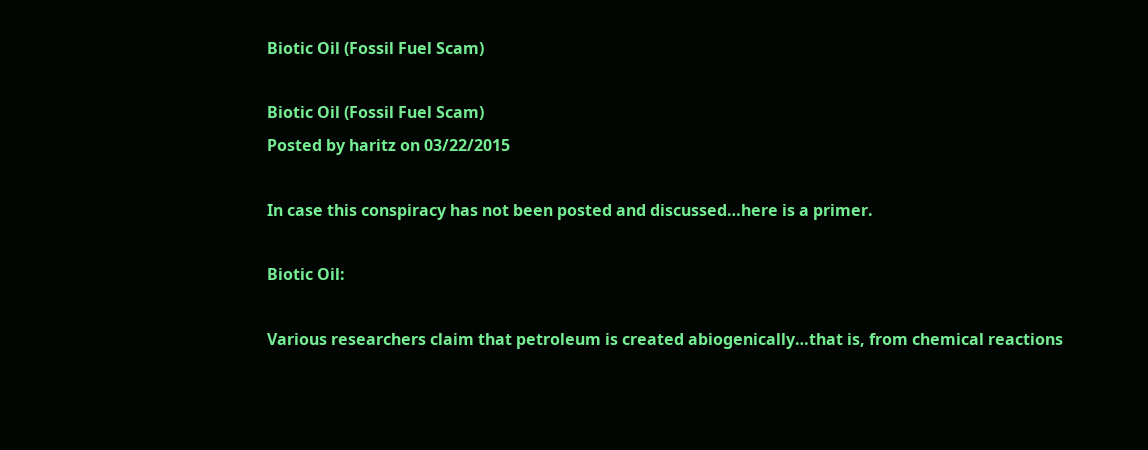Biotic Oil (Fossil Fuel Scam)

Biotic Oil (Fossil Fuel Scam)
Posted by haritz on 03/22/2015

In case this conspiracy has not been posted and discussed…here is a primer.

Biotic Oil:

Various researchers claim that petroleum is created abiogenically…that is, from chemical reactions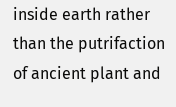inside earth rather than the putrifaction of ancient plant and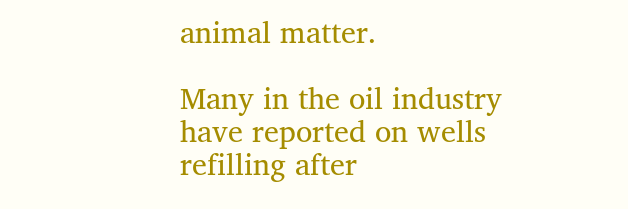animal matter.

Many in the oil industry have reported on wells refilling after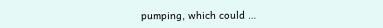pumping, which could …